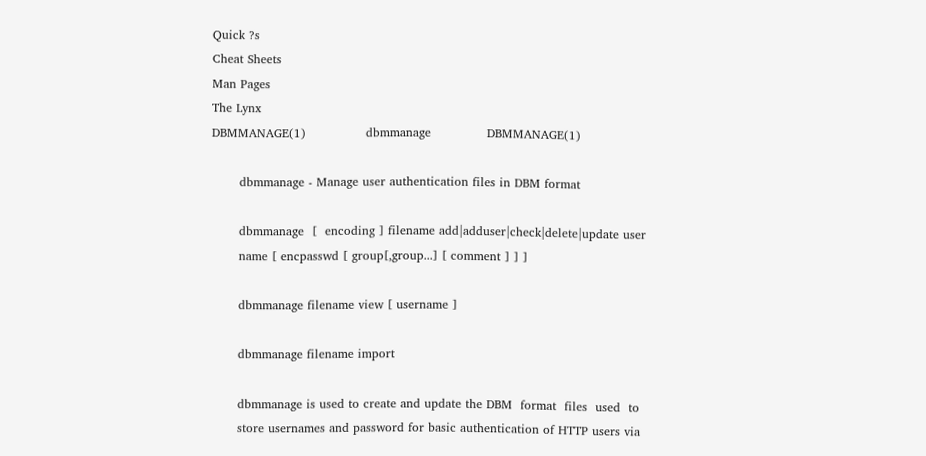Quick ?s
Cheat Sheets
Man Pages
The Lynx
DBMMANAGE(1)               dbmmanage              DBMMANAGE(1)

       dbmmanage - Manage user authentication files in DBM format

       dbmmanage  [  encoding ] filename add|adduser|check|delete|update user
       name [ encpasswd [ group[,group...] [ comment ] ] ]

       dbmmanage filename view [ username ]

       dbmmanage filename import

       dbmmanage is used to create and update the DBM  format  files  used  to
       store usernames and password for basic authentication of HTTP users via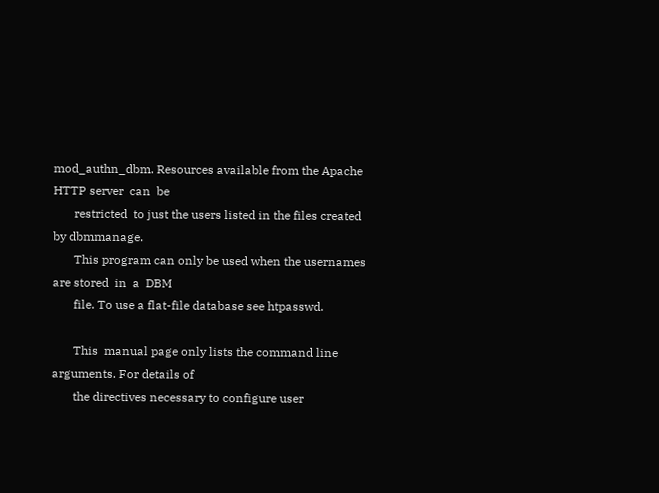mod_authn_dbm. Resources available from the Apache HTTP server  can  be
       restricted  to just the users listed in the files created by dbmmanage.
       This program can only be used when the usernames are stored  in  a  DBM
       file. To use a flat-file database see htpasswd.

       This  manual page only lists the command line arguments. For details of
       the directives necessary to configure user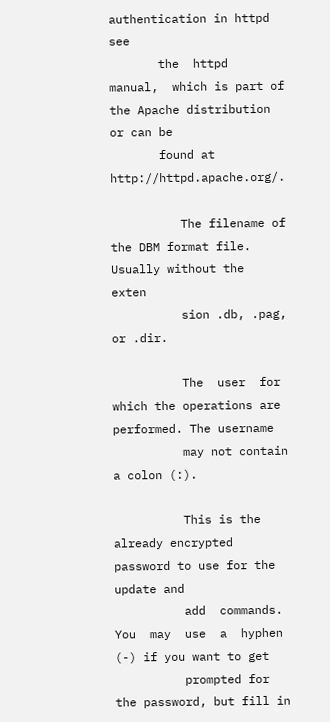authentication in httpd  see
       the  httpd  manual,  which is part of the Apache distribution or can be
       found at http://httpd.apache.org/.

          The filename of the DBM format file. Usually without the  exten
          sion .db, .pag, or .dir.

          The  user  for  which the operations are performed. The username
          may not contain a colon (:).

          This is the already encrypted password to use for the update and
          add  commands.  You  may  use  a  hyphen  (-) if you want to get
          prompted for the password, but fill in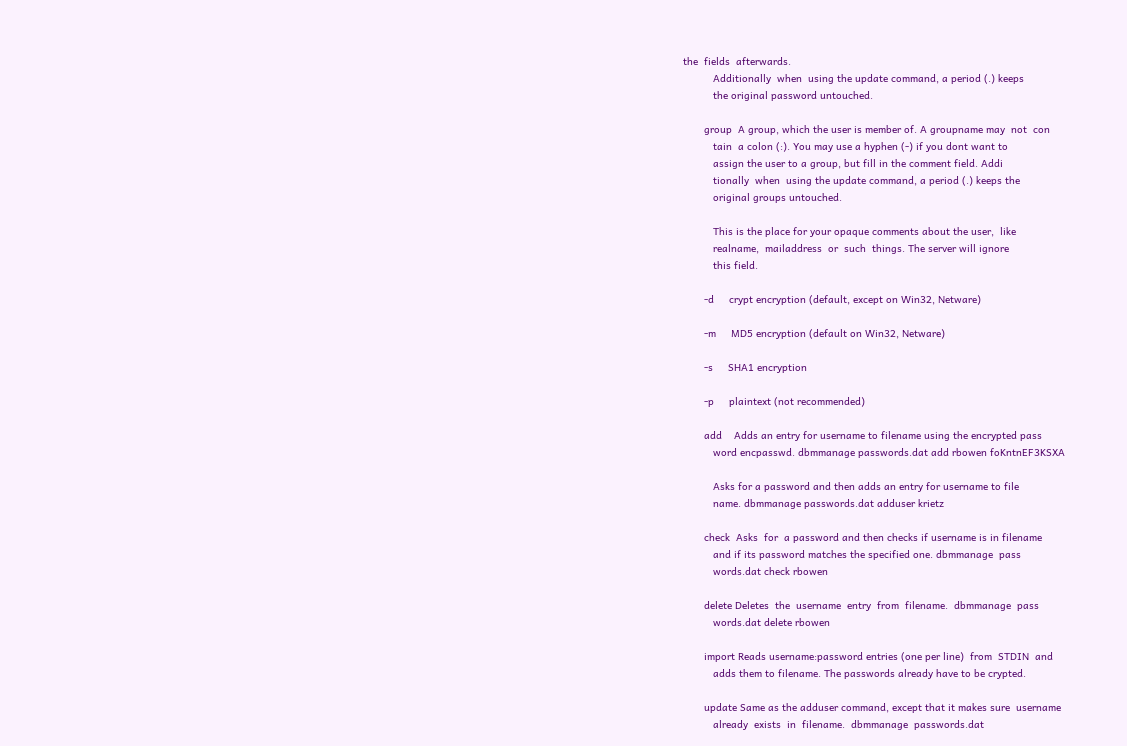the  fields  afterwards.
          Additionally  when  using the update command, a period (.) keeps
          the original password untouched.

       group  A group, which the user is member of. A groupname may  not  con
          tain  a colon (:). You may use a hyphen (-) if you dont want to
          assign the user to a group, but fill in the comment field. Addi
          tionally  when  using the update command, a period (.) keeps the
          original groups untouched.

          This is the place for your opaque comments about the user,  like
          realname,  mailaddress  or  such  things. The server will ignore
          this field.

       -d     crypt encryption (default, except on Win32, Netware)

       -m     MD5 encryption (default on Win32, Netware)

       -s     SHA1 encryption

       -p     plaintext (not recommended)

       add    Adds an entry for username to filename using the encrypted pass
          word encpasswd. dbmmanage passwords.dat add rbowen foKntnEF3KSXA

          Asks for a password and then adds an entry for username to file
          name. dbmmanage passwords.dat adduser krietz

       check  Asks  for  a password and then checks if username is in filename
          and if its password matches the specified one. dbmmanage  pass
          words.dat check rbowen

       delete Deletes  the  username  entry  from  filename.  dbmmanage  pass
          words.dat delete rbowen

       import Reads username:password entries (one per line)  from  STDIN  and
          adds them to filename. The passwords already have to be crypted.

       update Same as the adduser command, except that it makes sure  username
          already  exists  in  filename.  dbmmanage  passwords.dat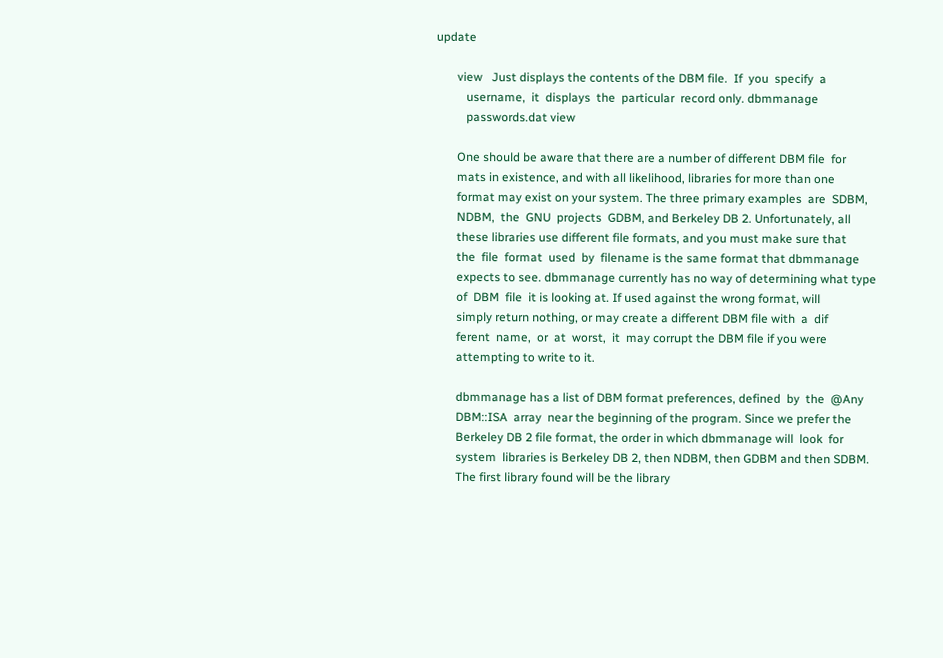update

       view   Just displays the contents of the DBM file.  If  you  specify  a
          username,  it  displays  the  particular  record only. dbmmanage
          passwords.dat view

       One should be aware that there are a number of different DBM file  for
       mats in existence, and with all likelihood, libraries for more than one
       format may exist on your system. The three primary examples  are  SDBM,
       NDBM,  the  GNU  projects  GDBM, and Berkeley DB 2. Unfortunately, all
       these libraries use different file formats, and you must make sure that
       the  file  format  used  by  filename is the same format that dbmmanage
       expects to see. dbmmanage currently has no way of determining what type
       of  DBM  file  it is looking at. If used against the wrong format, will
       simply return nothing, or may create a different DBM file with  a  dif
       ferent  name,  or  at  worst,  it  may corrupt the DBM file if you were
       attempting to write to it.

       dbmmanage has a list of DBM format preferences, defined  by  the  @Any
       DBM::ISA  array  near the beginning of the program. Since we prefer the
       Berkeley DB 2 file format, the order in which dbmmanage will  look  for
       system  libraries is Berkeley DB 2, then NDBM, then GDBM and then SDBM.
       The first library found will be the library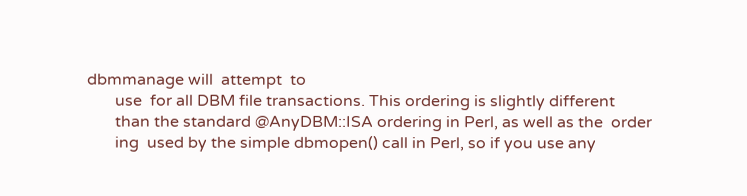dbmmanage will  attempt  to
       use  for all DBM file transactions. This ordering is slightly different
       than the standard @AnyDBM::ISA ordering in Perl, as well as the  order
       ing  used by the simple dbmopen() call in Perl, so if you use any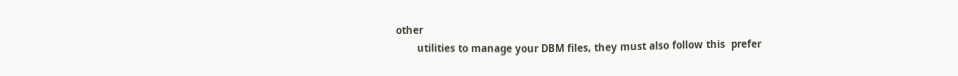other
       utilities to manage your DBM files, they must also follow this  prefer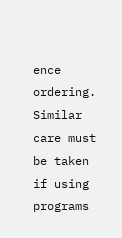ence  ordering.  Similar  care must be taken if using programs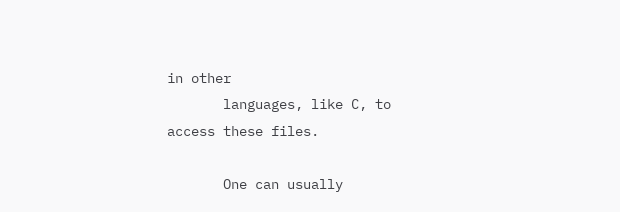in other
       languages, like C, to access these files.

       One can usually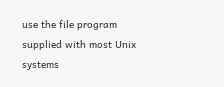use the file program supplied with most Unix systems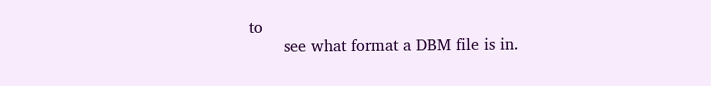to
       see what format a DBM file is in.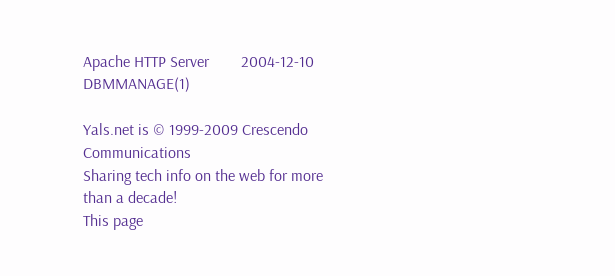Apache HTTP Server        2004-12-10              DBMMANAGE(1)

Yals.net is © 1999-2009 Crescendo Communications
Sharing tech info on the web for more than a decade!
This page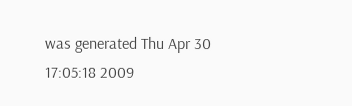was generated Thu Apr 30 17:05:18 2009